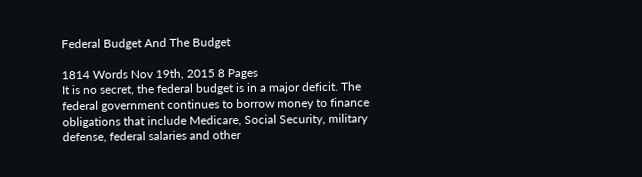Federal Budget And The Budget

1814 Words Nov 19th, 2015 8 Pages
It is no secret, the federal budget is in a major deficit. The federal government continues to borrow money to finance obligations that include Medicare, Social Security, military defense, federal salaries and other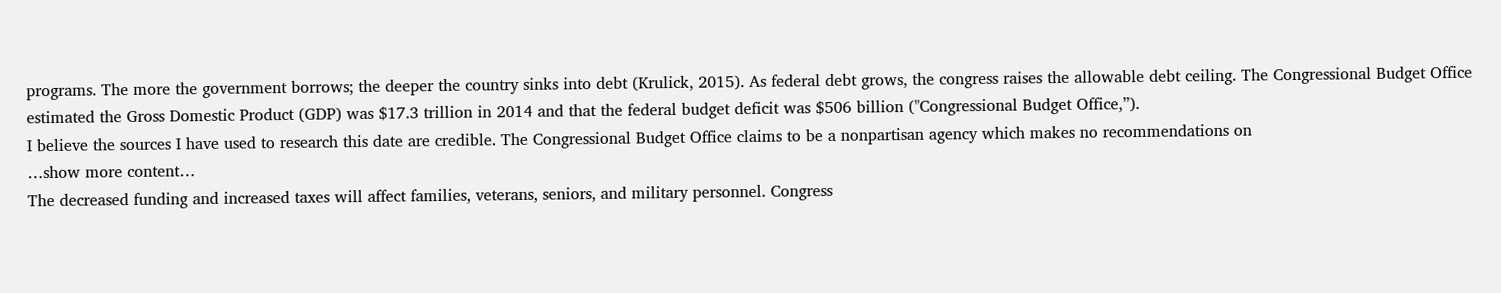programs. The more the government borrows; the deeper the country sinks into debt (Krulick, 2015). As federal debt grows, the congress raises the allowable debt ceiling. The Congressional Budget Office estimated the Gross Domestic Product (GDP) was $17.3 trillion in 2014 and that the federal budget deficit was $506 billion ("Congressional Budget Office,”).
I believe the sources I have used to research this date are credible. The Congressional Budget Office claims to be a nonpartisan agency which makes no recommendations on
…show more content…
The decreased funding and increased taxes will affect families, veterans, seniors, and military personnel. Congress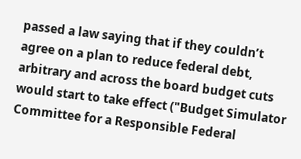passed a law saying that if they couldn’t agree on a plan to reduce federal debt, arbitrary and across the board budget cuts would start to take effect ("Budget Simulator Committee for a Responsible Federal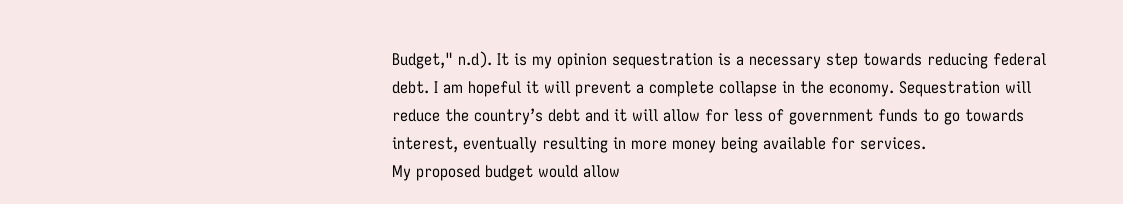Budget," n.d). It is my opinion sequestration is a necessary step towards reducing federal debt. I am hopeful it will prevent a complete collapse in the economy. Sequestration will reduce the country’s debt and it will allow for less of government funds to go towards interest, eventually resulting in more money being available for services.
My proposed budget would allow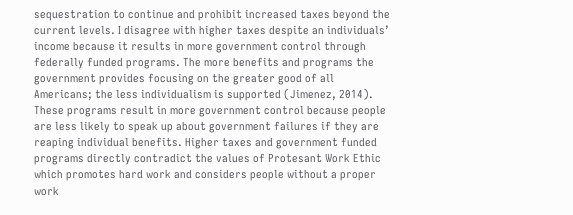sequestration to continue and prohibit increased taxes beyond the current levels. I disagree with higher taxes despite an individuals’ income because it results in more government control through federally funded programs. The more benefits and programs the government provides focusing on the greater good of all Americans; the less individualism is supported (Jimenez, 2014). These programs result in more government control because people are less likely to speak up about government failures if they are reaping individual benefits. Higher taxes and government funded programs directly contradict the values of Protesant Work Ethic which promotes hard work and considers people without a proper work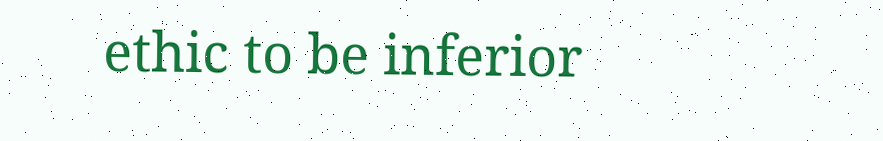ethic to be inferior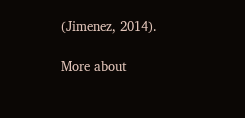(Jimenez, 2014).

More about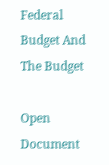Federal Budget And The Budget

Open Document